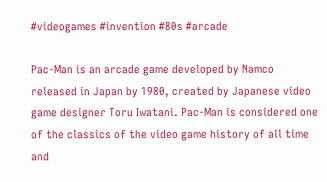#videogames #invention #80s #arcade

Pac-Man is an arcade game developed by Namco released in Japan by 1980, created by Japanese video game designer Toru Iwatani. Pac-Man is considered one of the classics of the video game history of all time and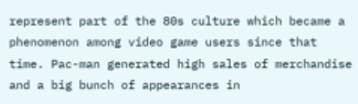represent part of the 80s culture which became a phenomenon among video game users since that time. Pac-man generated high sales of merchandise and a big bunch of appearances in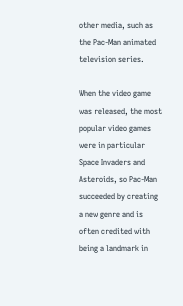other media, such as the Pac-Man animated television series.

When the video game was released, the most popular video games were in particular Space Invaders and Asteroids, so Pac-Man succeeded by creating a new genre and is often credited with being a landmark in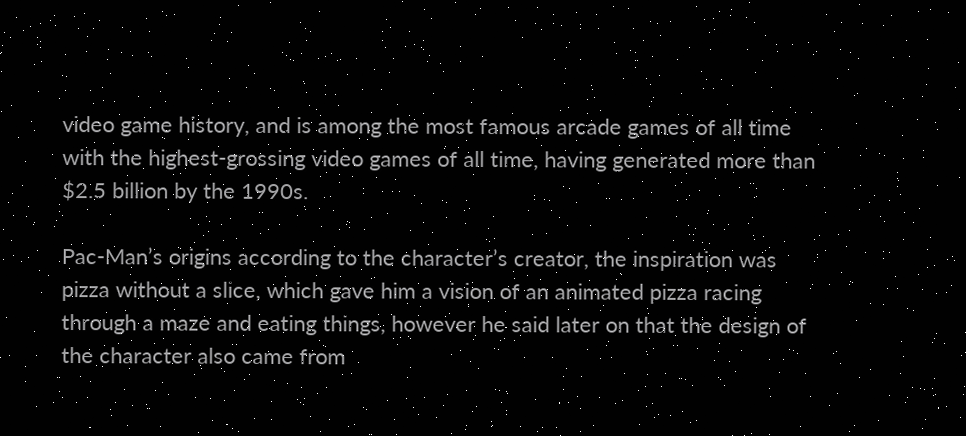video game history, and is among the most famous arcade games of all time with the highest-grossing video games of all time, having generated more than $2.5 billion by the 1990s.

Pac-Man’s origins according to the character’s creator, the inspiration was pizza without a slice, which gave him a vision of an animated pizza racing through a maze and eating things, however he said later on that the design of the character also came from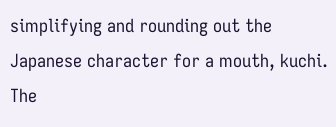simplifying and rounding out the Japanese character for a mouth, kuchi. The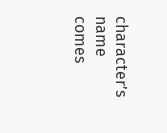character’s name comes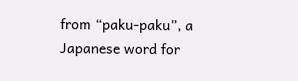from “paku-paku”, a Japanese word for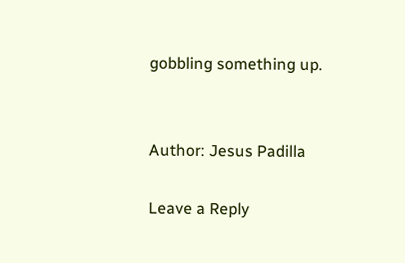gobbling something up.


Author: Jesus Padilla

Leave a Reply